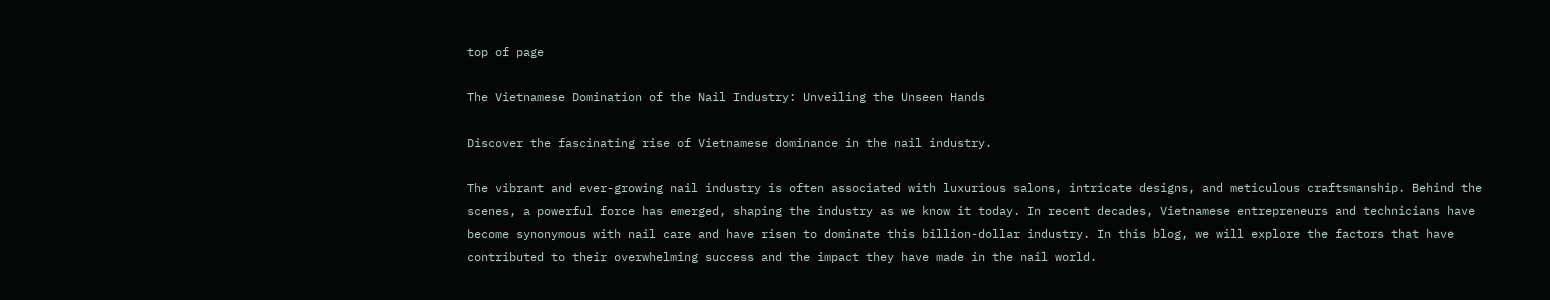top of page

The Vietnamese Domination of the Nail Industry: Unveiling the Unseen Hands

Discover the fascinating rise of Vietnamese dominance in the nail industry.

The vibrant and ever-growing nail industry is often associated with luxurious salons, intricate designs, and meticulous craftsmanship. Behind the scenes, a powerful force has emerged, shaping the industry as we know it today. In recent decades, Vietnamese entrepreneurs and technicians have become synonymous with nail care and have risen to dominate this billion-dollar industry. In this blog, we will explore the factors that have contributed to their overwhelming success and the impact they have made in the nail world.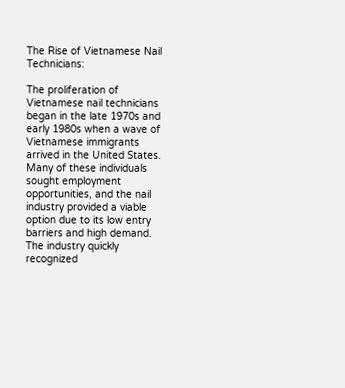The Rise of Vietnamese Nail Technicians:

The proliferation of Vietnamese nail technicians began in the late 1970s and early 1980s when a wave of Vietnamese immigrants arrived in the United States. Many of these individuals sought employment opportunities, and the nail industry provided a viable option due to its low entry barriers and high demand. The industry quickly recognized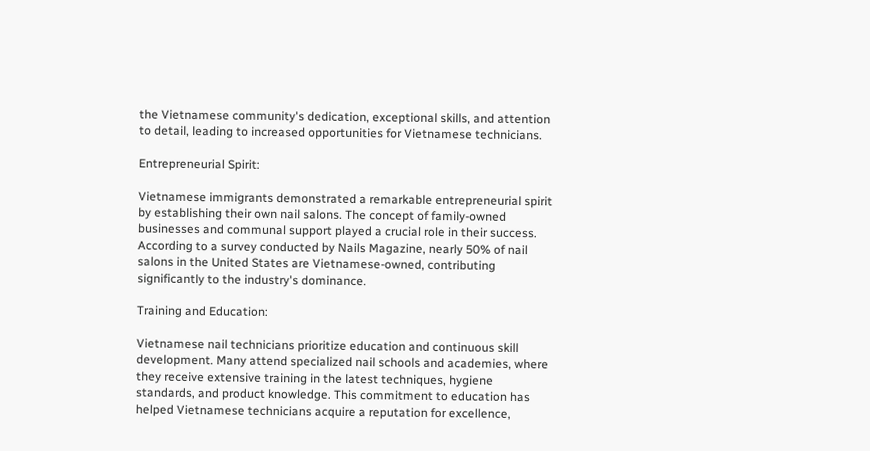the Vietnamese community's dedication, exceptional skills, and attention to detail, leading to increased opportunities for Vietnamese technicians.

Entrepreneurial Spirit:

Vietnamese immigrants demonstrated a remarkable entrepreneurial spirit by establishing their own nail salons. The concept of family-owned businesses and communal support played a crucial role in their success. According to a survey conducted by Nails Magazine, nearly 50% of nail salons in the United States are Vietnamese-owned, contributing significantly to the industry's dominance.

Training and Education:

Vietnamese nail technicians prioritize education and continuous skill development. Many attend specialized nail schools and academies, where they receive extensive training in the latest techniques, hygiene standards, and product knowledge. This commitment to education has helped Vietnamese technicians acquire a reputation for excellence,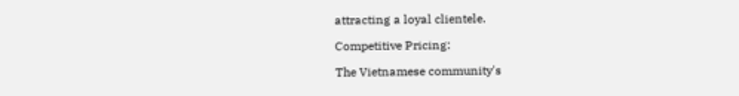attracting a loyal clientele.

Competitive Pricing:

The Vietnamese community's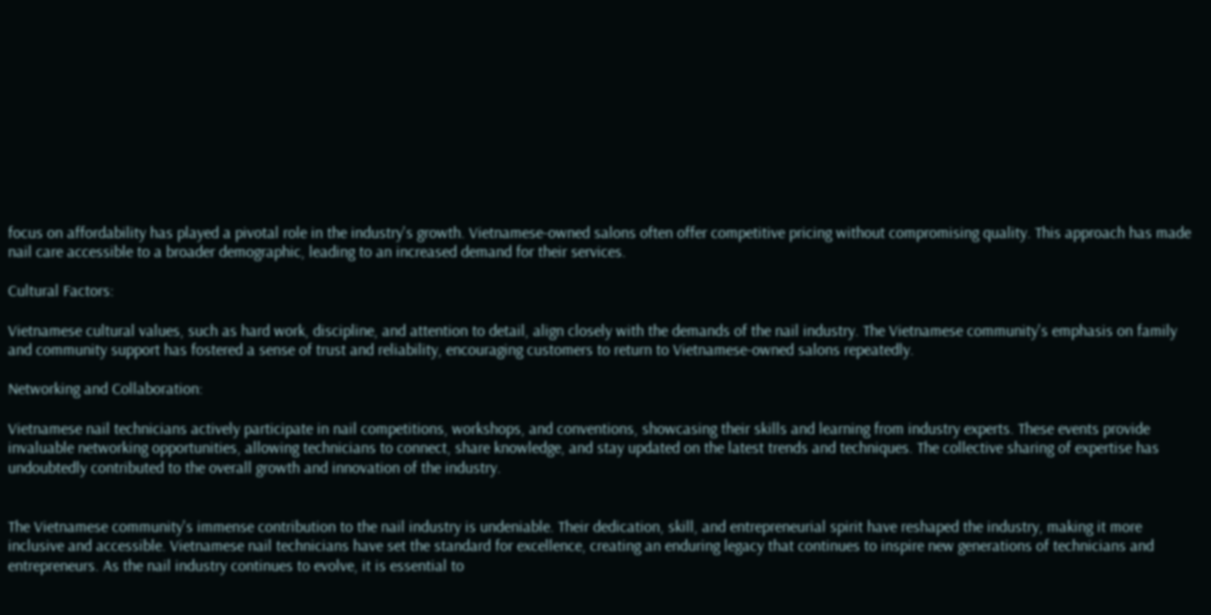focus on affordability has played a pivotal role in the industry's growth. Vietnamese-owned salons often offer competitive pricing without compromising quality. This approach has made nail care accessible to a broader demographic, leading to an increased demand for their services.

Cultural Factors:

Vietnamese cultural values, such as hard work, discipline, and attention to detail, align closely with the demands of the nail industry. The Vietnamese community's emphasis on family and community support has fostered a sense of trust and reliability, encouraging customers to return to Vietnamese-owned salons repeatedly.

Networking and Collaboration:

Vietnamese nail technicians actively participate in nail competitions, workshops, and conventions, showcasing their skills and learning from industry experts. These events provide invaluable networking opportunities, allowing technicians to connect, share knowledge, and stay updated on the latest trends and techniques. The collective sharing of expertise has undoubtedly contributed to the overall growth and innovation of the industry.


The Vietnamese community's immense contribution to the nail industry is undeniable. Their dedication, skill, and entrepreneurial spirit have reshaped the industry, making it more inclusive and accessible. Vietnamese nail technicians have set the standard for excellence, creating an enduring legacy that continues to inspire new generations of technicians and entrepreneurs. As the nail industry continues to evolve, it is essential to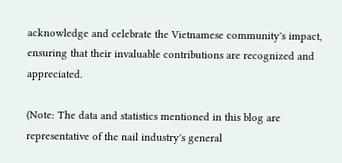acknowledge and celebrate the Vietnamese community's impact, ensuring that their invaluable contributions are recognized and appreciated.

(Note: The data and statistics mentioned in this blog are representative of the nail industry's general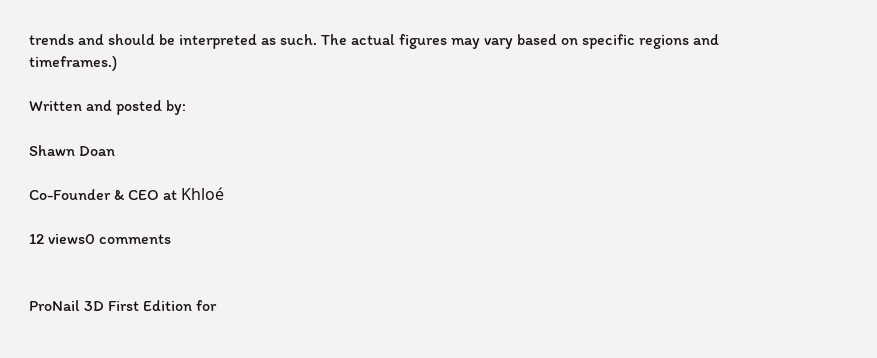trends and should be interpreted as such. The actual figures may vary based on specific regions and timeframes.)

Written and posted by:

Shawn Doan

Co-Founder & CEO at Khloé

12 views0 comments


ProNail 3D First Edition for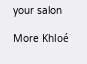your salon

More Khloé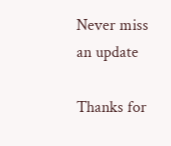Never miss an update

Thanks for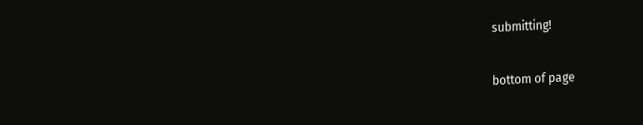submitting!

bottom of page